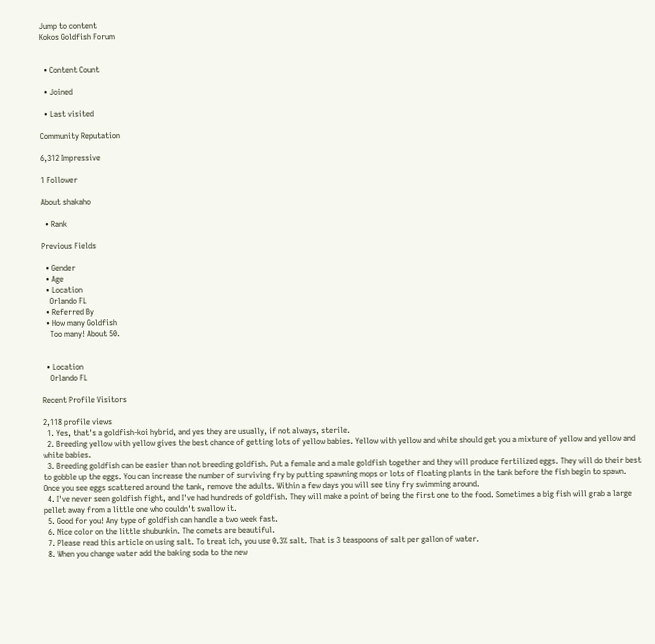Jump to content
Kokos Goldfish Forum


  • Content Count

  • Joined

  • Last visited

Community Reputation

6,312 Impressive

1 Follower

About shakaho

  • Rank

Previous Fields

  • Gender
  • Age
  • Location
    Orlando FL
  • Referred By
  • How many Goldfish
    Too many! About 50.


  • Location
    Orlando FL

Recent Profile Visitors

2,118 profile views
  1. Yes, that's a goldfish-koi hybrid, and yes they are usually, if not always, sterile.
  2. Breeding yellow with yellow gives the best chance of getting lots of yellow babies. Yellow with yellow and white should get you a mixture of yellow and yellow and white babies.
  3. Breeding goldfish can be easier than not breeding goldfish. Put a female and a male goldfish together and they will produce fertilized eggs. They will do their best to gobble up the eggs. You can increase the number of surviving fry by putting spawning mops or lots of floating plants in the tank before the fish begin to spawn. Once you see eggs scattered around the tank, remove the adults. Within a few days you will see tiny fry swimming around.
  4. I've never seen goldfish fight, and I've had hundreds of goldfish. They will make a point of being the first one to the food. Sometimes a big fish will grab a large pellet away from a little one who couldn't swallow it.
  5. Good for you! Any type of goldfish can handle a two week fast.
  6. Nice color on the little shubunkin. The comets are beautiful.
  7. Please read this article on using salt. To treat ich, you use 0.3% salt. That is 3 teaspoons of salt per gallon of water.
  8. When you change water add the baking soda to the new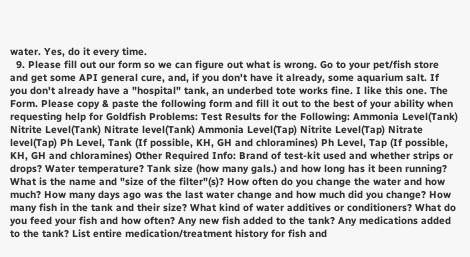water. Yes, do it every time.
  9. Please fill out our form so we can figure out what is wrong. Go to your pet/fish store and get some API general cure, and, if you don't have it already, some aquarium salt. If you don't already have a "hospital" tank, an underbed tote works fine. I like this one. The Form. Please copy & paste the following form and fill it out to the best of your ability when requesting help for Goldfish Problems: Test Results for the Following: Ammonia Level(Tank) Nitrite Level(Tank) Nitrate level(Tank) Ammonia Level(Tap) Nitrite Level(Tap) Nitrate level(Tap) Ph Level, Tank (If possible, KH, GH and chloramines) Ph Level, Tap (If possible, KH, GH and chloramines) Other Required Info: Brand of test-kit used and whether strips or drops? Water temperature? Tank size (how many gals.) and how long has it been running? What is the name and "size of the filter"(s)? How often do you change the water and how much? How many days ago was the last water change and how much did you change? How many fish in the tank and their size? What kind of water additives or conditioners? What do you feed your fish and how often? Any new fish added to the tank? Any medications added to the tank? List entire medication/treatment history for fish and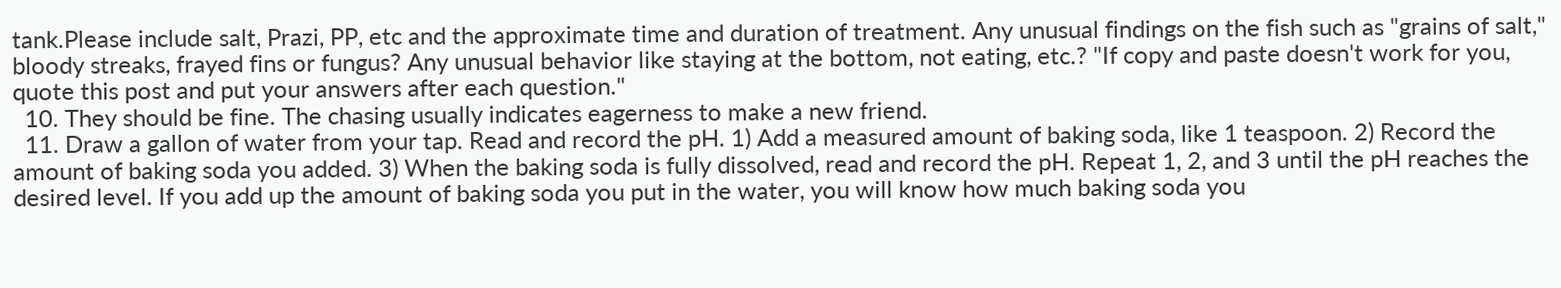tank.Please include salt, Prazi, PP, etc and the approximate time and duration of treatment. Any unusual findings on the fish such as "grains of salt," bloody streaks, frayed fins or fungus? Any unusual behavior like staying at the bottom, not eating, etc.? "If copy and paste doesn't work for you, quote this post and put your answers after each question."
  10. They should be fine. The chasing usually indicates eagerness to make a new friend.
  11. Draw a gallon of water from your tap. Read and record the pH. 1) Add a measured amount of baking soda, like 1 teaspoon. 2) Record the amount of baking soda you added. 3) When the baking soda is fully dissolved, read and record the pH. Repeat 1, 2, and 3 until the pH reaches the desired level. If you add up the amount of baking soda you put in the water, you will know how much baking soda you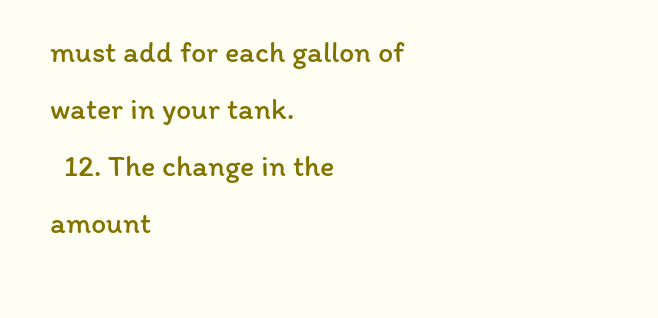must add for each gallon of water in your tank.
  12. The change in the amount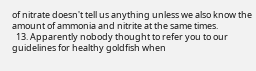of nitrate doesn't tell us anything unless we also know the amount of ammonia and nitrite at the same times.
  13. Apparently nobody thought to refer you to our guidelines for healthy goldfish when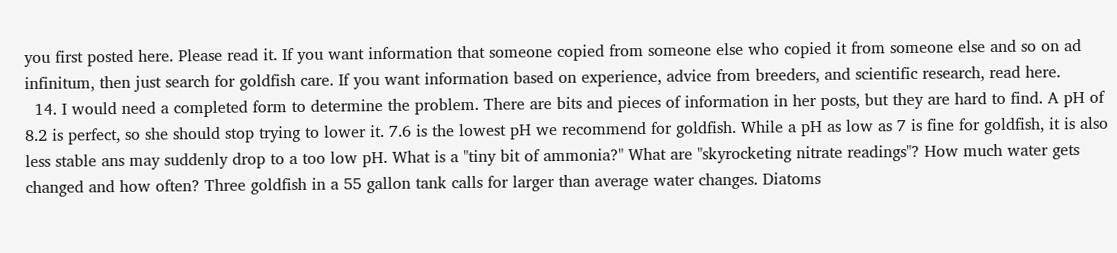you first posted here. Please read it. If you want information that someone copied from someone else who copied it from someone else and so on ad infinitum, then just search for goldfish care. If you want information based on experience, advice from breeders, and scientific research, read here.
  14. I would need a completed form to determine the problem. There are bits and pieces of information in her posts, but they are hard to find. A pH of 8.2 is perfect, so she should stop trying to lower it. 7.6 is the lowest pH we recommend for goldfish. While a pH as low as 7 is fine for goldfish, it is also less stable ans may suddenly drop to a too low pH. What is a "tiny bit of ammonia?" What are "skyrocketing nitrate readings"? How much water gets changed and how often? Three goldfish in a 55 gallon tank calls for larger than average water changes. Diatoms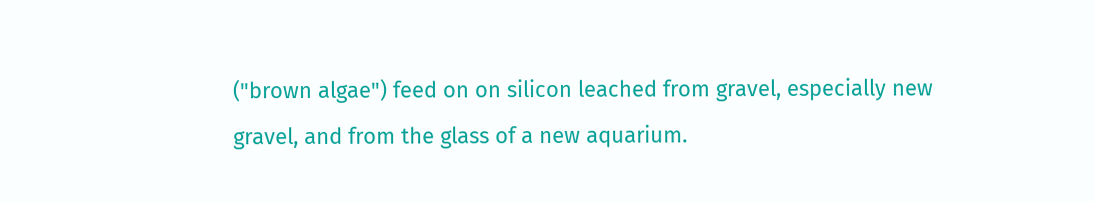("brown algae") feed on on silicon leached from gravel, especially new gravel, and from the glass of a new aquarium.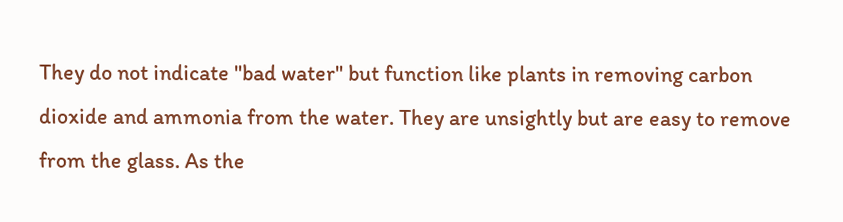They do not indicate "bad water" but function like plants in removing carbon dioxide and ammonia from the water. They are unsightly but are easy to remove from the glass. As the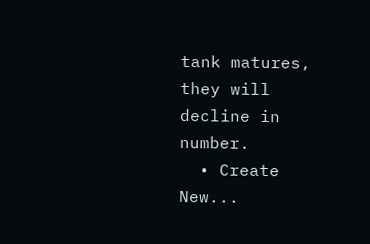tank matures, they will decline in number.
  • Create New...